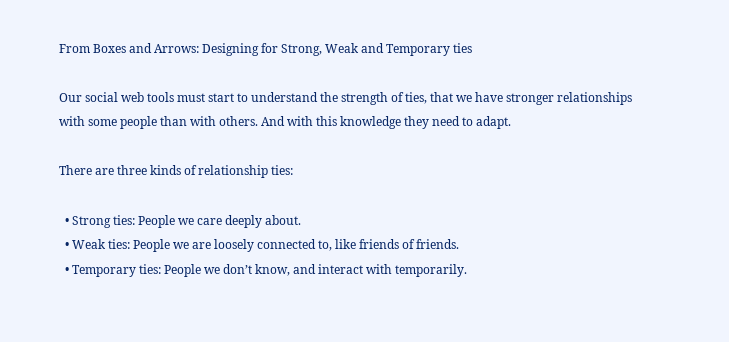From Boxes and Arrows: Designing for Strong, Weak and Temporary ties

Our social web tools must start to understand the strength of ties, that we have stronger relationships with some people than with others. And with this knowledge they need to adapt.

There are three kinds of relationship ties:

  • Strong ties: People we care deeply about.
  • Weak ties: People we are loosely connected to, like friends of friends.
  • Temporary ties: People we don’t know, and interact with temporarily.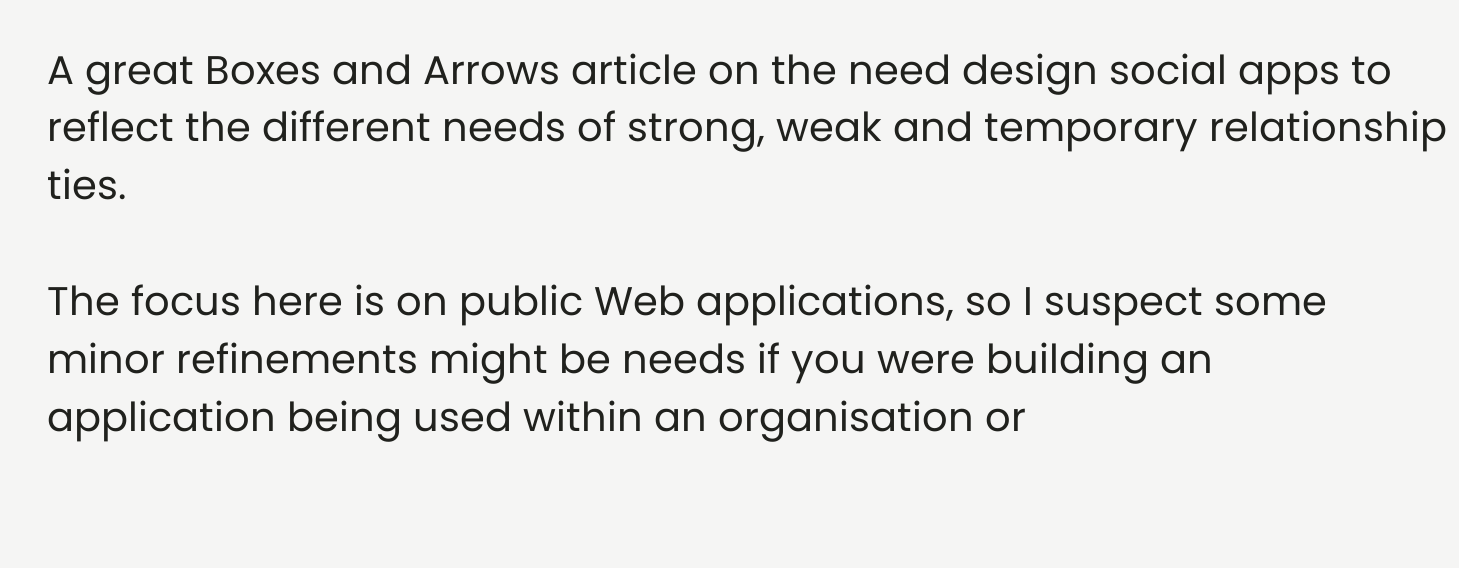A great Boxes and Arrows article on the need design social apps to reflect the different needs of strong, weak and temporary relationship ties.

The focus here is on public Web applications, so I suspect some minor refinements might be needs if you were building an application being used within an organisation or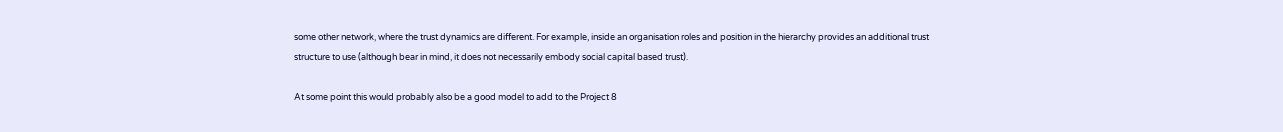some other network, where the trust dynamics are different. For example, inside an organisation roles and position in the hierarchy provides an additional trust structure to use (although bear in mind, it does not necessarily embody social capital based trust).

At some point this would probably also be a good model to add to the Project 8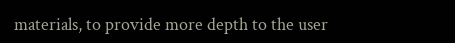materials, to provide more depth to the user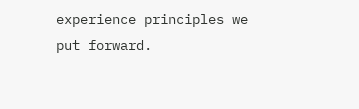experience principles we put forward.